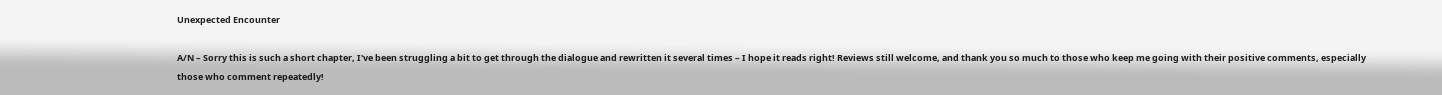Unexpected Encounter

A/N – Sorry this is such a short chapter, I've been struggling a bit to get through the dialogue and rewritten it several times – I hope it reads right! Reviews still welcome, and thank you so much to those who keep me going with their positive comments, especially those who comment repeatedly!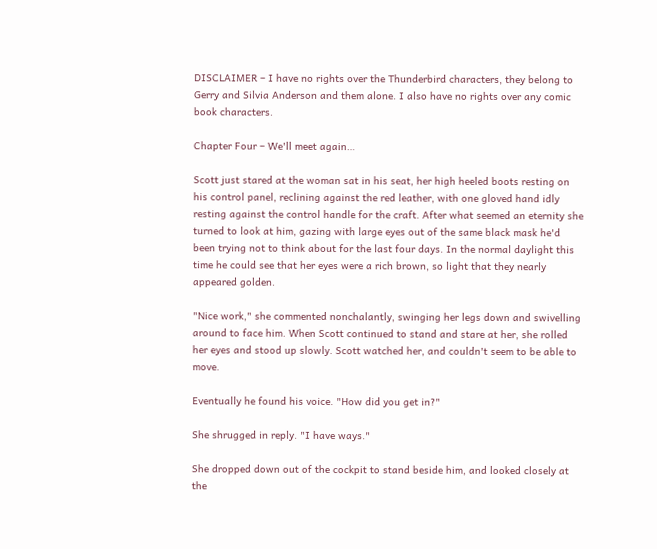DISCLAIMER – I have no rights over the Thunderbird characters, they belong to Gerry and Silvia Anderson and them alone. I also have no rights over any comic book characters.

Chapter Four – We'll meet again…

Scott just stared at the woman sat in his seat, her high heeled boots resting on his control panel, reclining against the red leather, with one gloved hand idly resting against the control handle for the craft. After what seemed an eternity she turned to look at him, gazing with large eyes out of the same black mask he'd been trying not to think about for the last four days. In the normal daylight this time he could see that her eyes were a rich brown, so light that they nearly appeared golden.

"Nice work," she commented nonchalantly, swinging her legs down and swivelling around to face him. When Scott continued to stand and stare at her, she rolled her eyes and stood up slowly. Scott watched her, and couldn't seem to be able to move.

Eventually he found his voice. "How did you get in?"

She shrugged in reply. "I have ways."

She dropped down out of the cockpit to stand beside him, and looked closely at the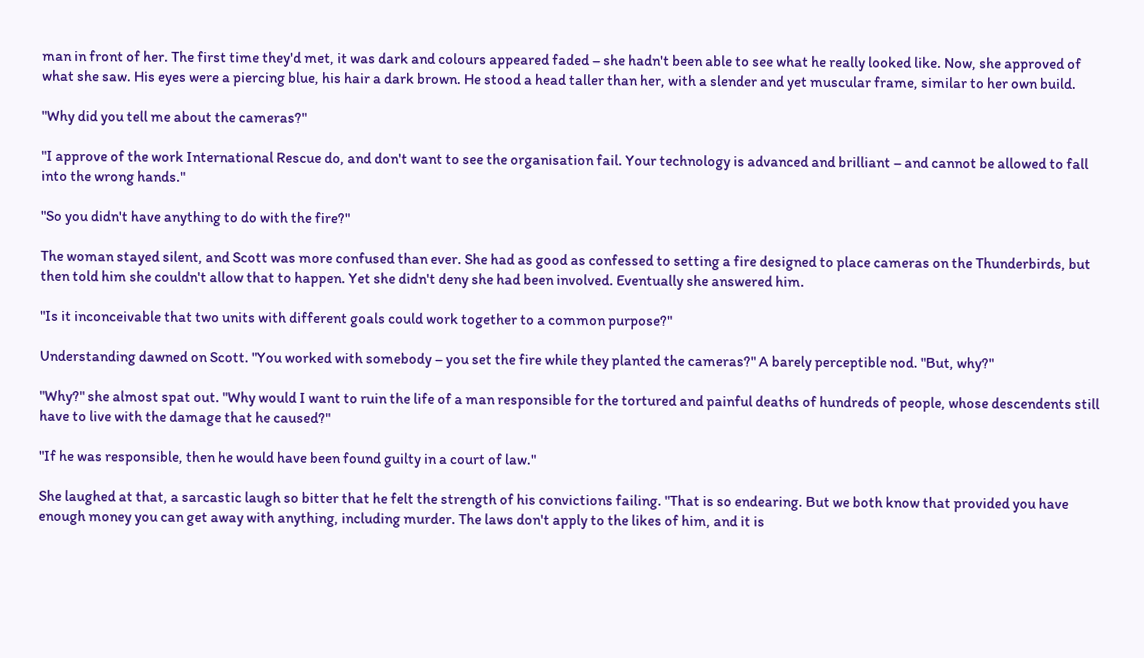man in front of her. The first time they'd met, it was dark and colours appeared faded – she hadn't been able to see what he really looked like. Now, she approved of what she saw. His eyes were a piercing blue, his hair a dark brown. He stood a head taller than her, with a slender and yet muscular frame, similar to her own build.

"Why did you tell me about the cameras?"

"I approve of the work International Rescue do, and don't want to see the organisation fail. Your technology is advanced and brilliant – and cannot be allowed to fall into the wrong hands."

"So you didn't have anything to do with the fire?"

The woman stayed silent, and Scott was more confused than ever. She had as good as confessed to setting a fire designed to place cameras on the Thunderbirds, but then told him she couldn't allow that to happen. Yet she didn't deny she had been involved. Eventually she answered him.

"Is it inconceivable that two units with different goals could work together to a common purpose?"

Understanding dawned on Scott. "You worked with somebody – you set the fire while they planted the cameras?" A barely perceptible nod. "But, why?"

"Why?" she almost spat out. "Why would I want to ruin the life of a man responsible for the tortured and painful deaths of hundreds of people, whose descendents still have to live with the damage that he caused?"

"If he was responsible, then he would have been found guilty in a court of law."

She laughed at that, a sarcastic laugh so bitter that he felt the strength of his convictions failing. "That is so endearing. But we both know that provided you have enough money you can get away with anything, including murder. The laws don't apply to the likes of him, and it is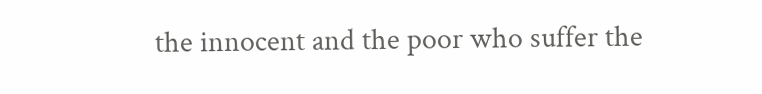the innocent and the poor who suffer the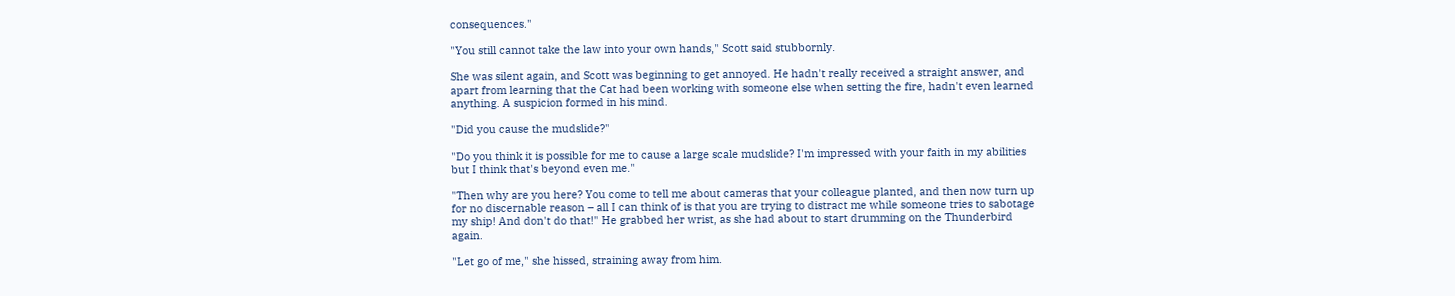consequences."

"You still cannot take the law into your own hands," Scott said stubbornly.

She was silent again, and Scott was beginning to get annoyed. He hadn't really received a straight answer, and apart from learning that the Cat had been working with someone else when setting the fire, hadn't even learned anything. A suspicion formed in his mind.

"Did you cause the mudslide?"

"Do you think it is possible for me to cause a large scale mudslide? I'm impressed with your faith in my abilities but I think that's beyond even me."

"Then why are you here? You come to tell me about cameras that your colleague planted, and then now turn up for no discernable reason – all I can think of is that you are trying to distract me while someone tries to sabotage my ship! And don't do that!" He grabbed her wrist, as she had about to start drumming on the Thunderbird again.

"Let go of me," she hissed, straining away from him.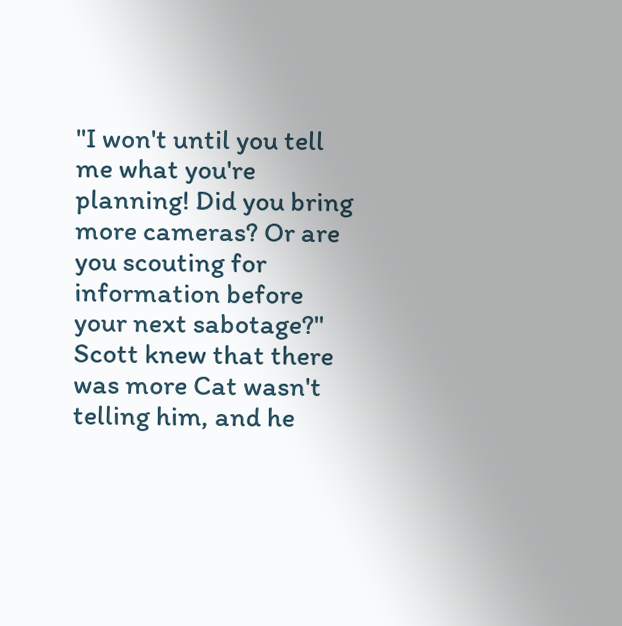"I won't until you tell me what you're planning! Did you bring more cameras? Or are you scouting for information before your next sabotage?" Scott knew that there was more Cat wasn't telling him, and he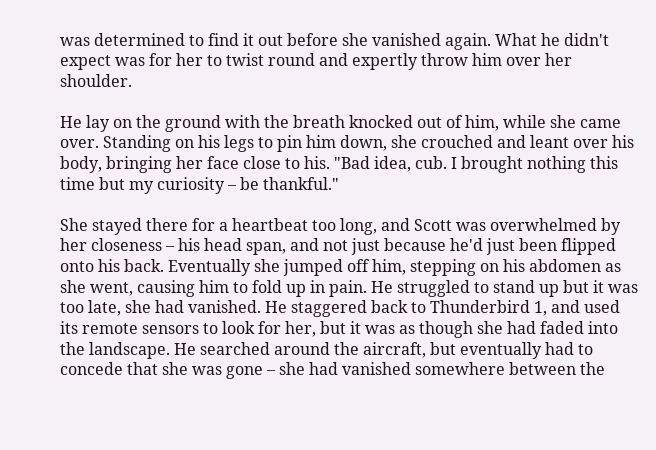was determined to find it out before she vanished again. What he didn't expect was for her to twist round and expertly throw him over her shoulder.

He lay on the ground with the breath knocked out of him, while she came over. Standing on his legs to pin him down, she crouched and leant over his body, bringing her face close to his. "Bad idea, cub. I brought nothing this time but my curiosity – be thankful."

She stayed there for a heartbeat too long, and Scott was overwhelmed by her closeness – his head span, and not just because he'd just been flipped onto his back. Eventually she jumped off him, stepping on his abdomen as she went, causing him to fold up in pain. He struggled to stand up but it was too late, she had vanished. He staggered back to Thunderbird 1, and used its remote sensors to look for her, but it was as though she had faded into the landscape. He searched around the aircraft, but eventually had to concede that she was gone – she had vanished somewhere between the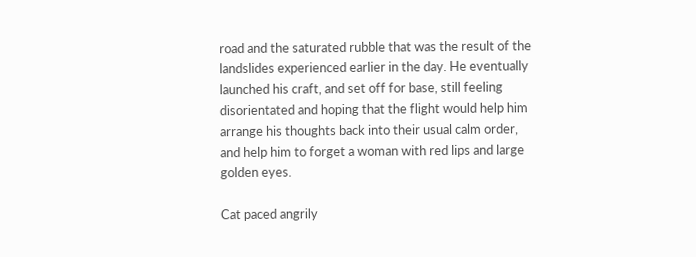road and the saturated rubble that was the result of the landslides experienced earlier in the day. He eventually launched his craft, and set off for base, still feeling disorientated and hoping that the flight would help him arrange his thoughts back into their usual calm order, and help him to forget a woman with red lips and large golden eyes.

Cat paced angrily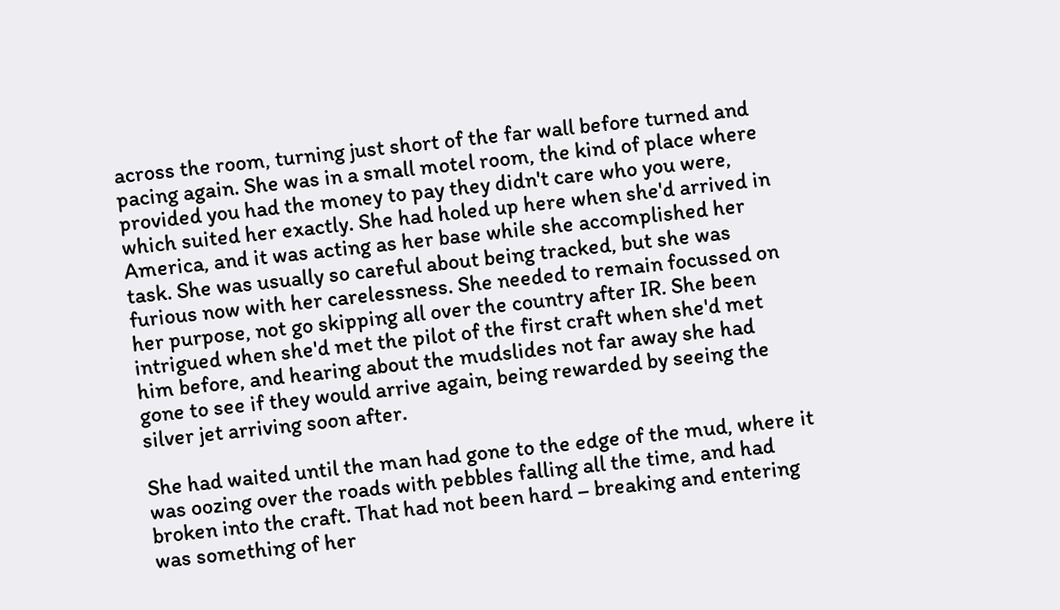across the room, turning just short of the far wall before turned and pacing again. She was in a small motel room, the kind of place where provided you had the money to pay they didn't care who you were, which suited her exactly. She had holed up here when she'd arrived in America, and it was acting as her base while she accomplished her task. She was usually so careful about being tracked, but she was furious now with her carelessness. She needed to remain focussed on her purpose, not go skipping all over the country after IR. She been intrigued when she'd met the pilot of the first craft when she'd met him before, and hearing about the mudslides not far away she had gone to see if they would arrive again, being rewarded by seeing the silver jet arriving soon after.

She had waited until the man had gone to the edge of the mud, where it was oozing over the roads with pebbles falling all the time, and had broken into the craft. That had not been hard – breaking and entering was something of her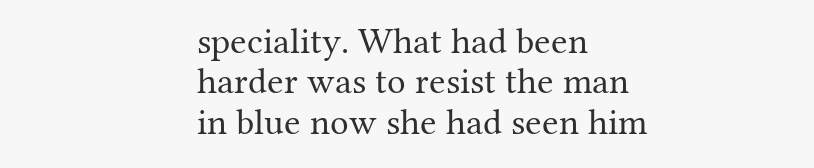speciality. What had been harder was to resist the man in blue now she had seen him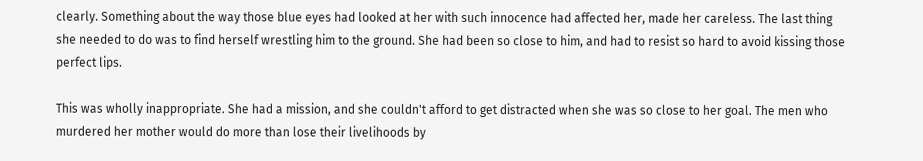clearly. Something about the way those blue eyes had looked at her with such innocence had affected her, made her careless. The last thing she needed to do was to find herself wrestling him to the ground. She had been so close to him, and had to resist so hard to avoid kissing those perfect lips.

This was wholly inappropriate. She had a mission, and she couldn't afford to get distracted when she was so close to her goal. The men who murdered her mother would do more than lose their livelihoods by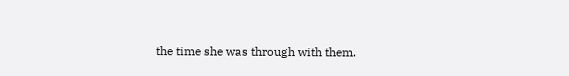the time she was through with them.